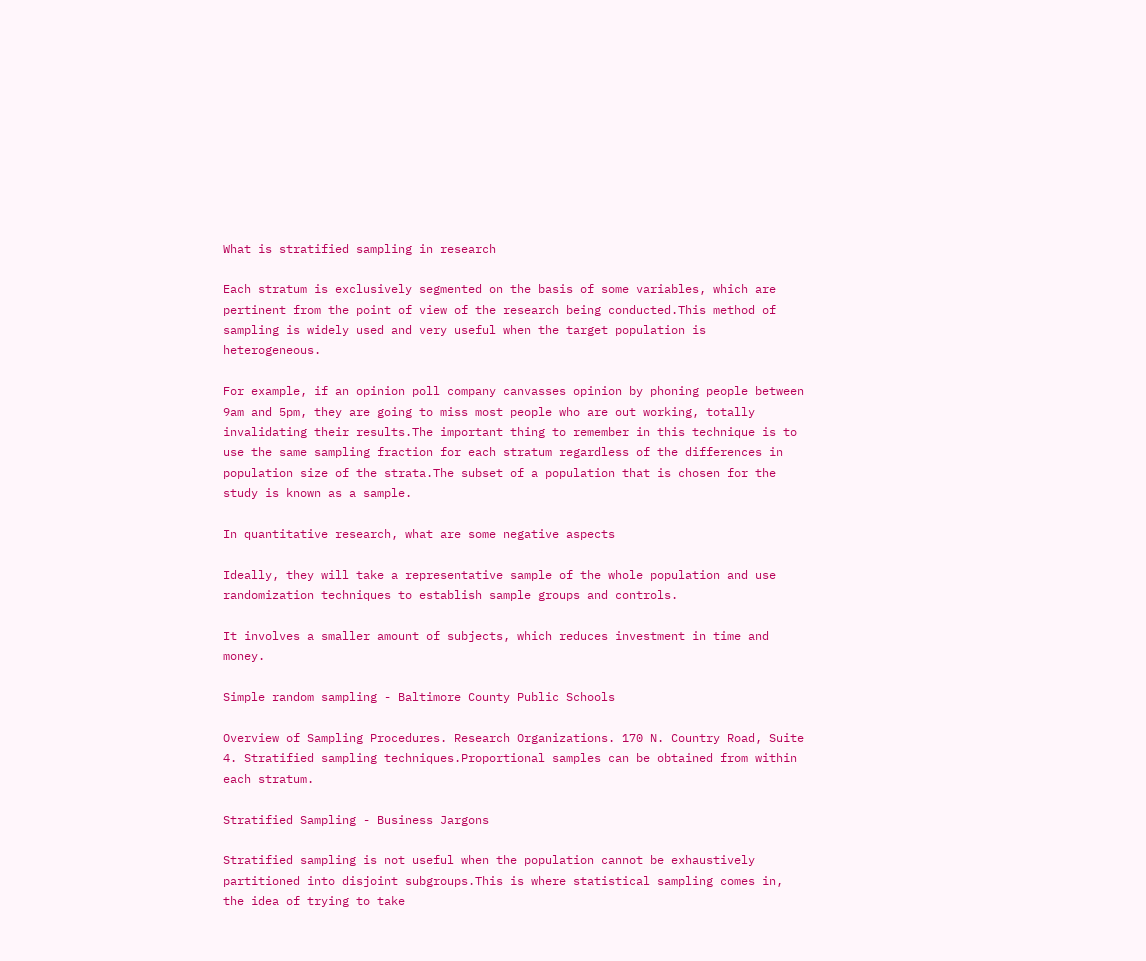What is stratified sampling in research

Each stratum is exclusively segmented on the basis of some variables, which are pertinent from the point of view of the research being conducted.This method of sampling is widely used and very useful when the target population is heterogeneous.

For example, if an opinion poll company canvasses opinion by phoning people between 9am and 5pm, they are going to miss most people who are out working, totally invalidating their results.The important thing to remember in this technique is to use the same sampling fraction for each stratum regardless of the differences in population size of the strata.The subset of a population that is chosen for the study is known as a sample.

In quantitative research, what are some negative aspects

Ideally, they will take a representative sample of the whole population and use randomization techniques to establish sample groups and controls.

It involves a smaller amount of subjects, which reduces investment in time and money.

Simple random sampling - Baltimore County Public Schools

Overview of Sampling Procedures. Research Organizations. 170 N. Country Road, Suite 4. Stratified sampling techniques.Proportional samples can be obtained from within each stratum.

Stratified Sampling - Business Jargons

Stratified sampling is not useful when the population cannot be exhaustively partitioned into disjoint subgroups.This is where statistical sampling comes in, the idea of trying to take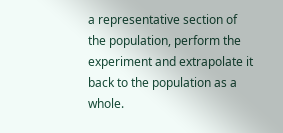a representative section of the population, perform the experiment and extrapolate it back to the population as a whole.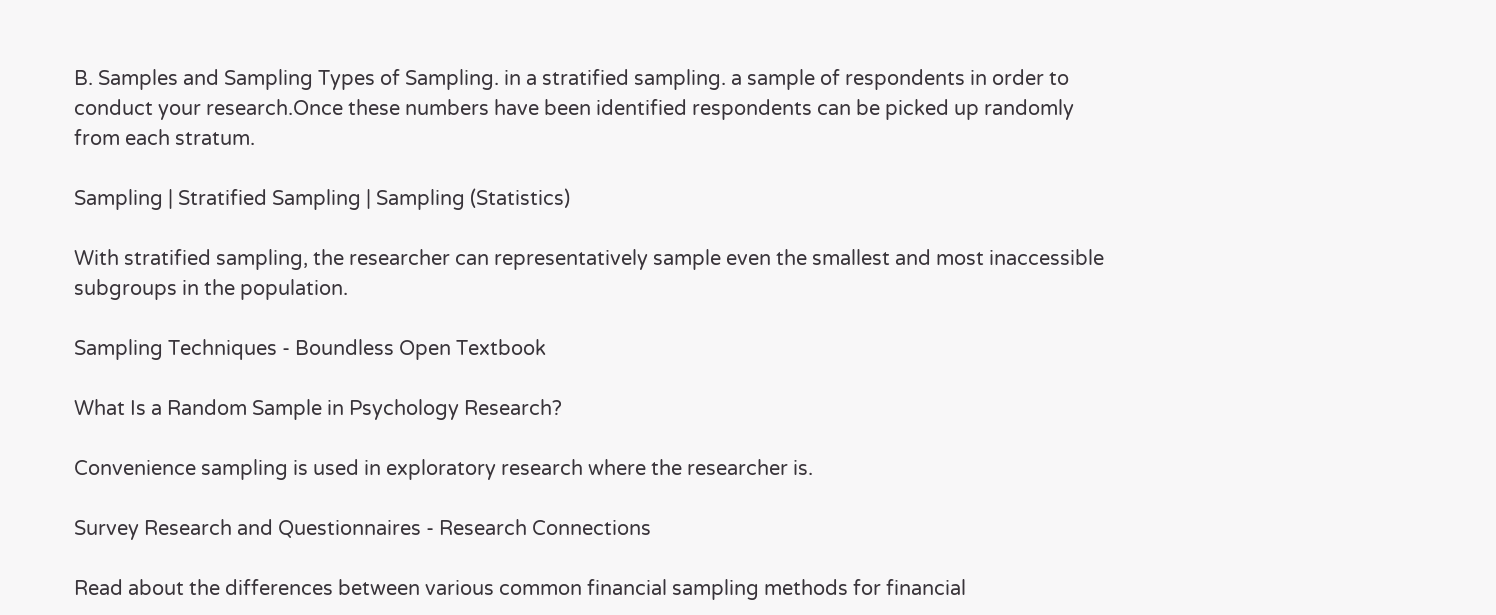B. Samples and Sampling Types of Sampling. in a stratified sampling. a sample of respondents in order to conduct your research.Once these numbers have been identified respondents can be picked up randomly from each stratum.

Sampling | Stratified Sampling | Sampling (Statistics)

With stratified sampling, the researcher can representatively sample even the smallest and most inaccessible subgroups in the population.

Sampling Techniques - Boundless Open Textbook

What Is a Random Sample in Psychology Research?

Convenience sampling is used in exploratory research where the researcher is.

Survey Research and Questionnaires - Research Connections

Read about the differences between various common financial sampling methods for financial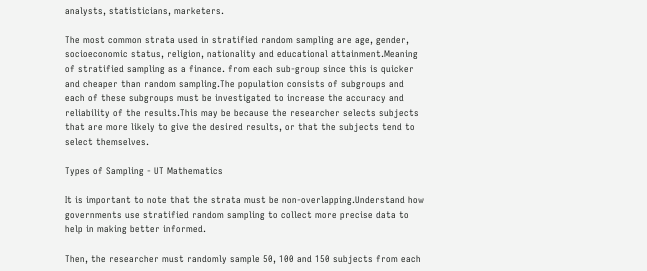analysts, statisticians, marketers.

The most common strata used in stratified random sampling are age, gender, socioeconomic status, religion, nationality and educational attainment.Meaning of stratified sampling as a finance. from each sub-group since this is quicker and cheaper than random sampling.The population consists of subgroups and each of these subgroups must be investigated to increase the accuracy and reliability of the results.This may be because the researcher selects subjects that are more likely to give the desired results, or that the subjects tend to select themselves.

Types of Sampling - UT Mathematics

It is important to note that the strata must be non-overlapping.Understand how governments use stratified random sampling to collect more precise data to help in making better informed.

Then, the researcher must randomly sample 50, 100 and 150 subjects from each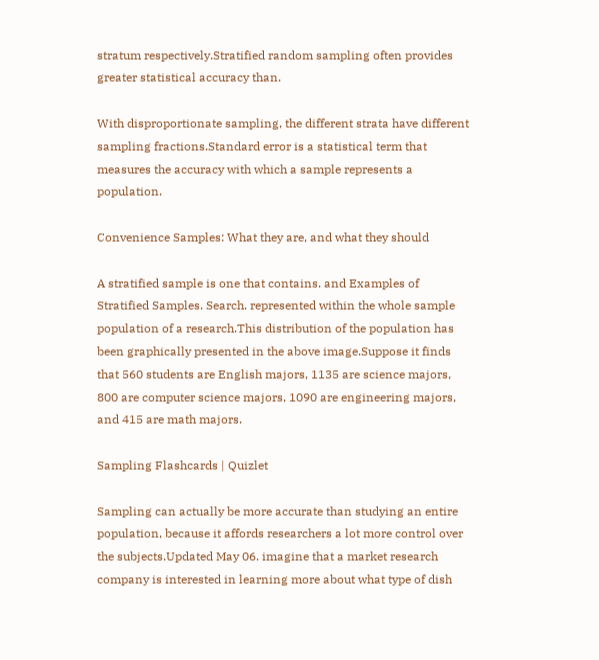stratum respectively.Stratified random sampling often provides greater statistical accuracy than.

With disproportionate sampling, the different strata have different sampling fractions.Standard error is a statistical term that measures the accuracy with which a sample represents a population.

Convenience Samples: What they are, and what they should

A stratified sample is one that contains. and Examples of Stratified Samples. Search. represented within the whole sample population of a research.This distribution of the population has been graphically presented in the above image.Suppose it finds that 560 students are English majors, 1135 are science majors, 800 are computer science majors, 1090 are engineering majors, and 415 are math majors.

Sampling Flashcards | Quizlet

Sampling can actually be more accurate than studying an entire population, because it affords researchers a lot more control over the subjects.Updated May 06. imagine that a market research company is interested in learning more about what type of dish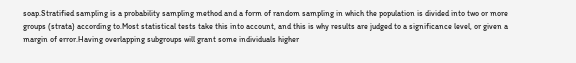soap.Stratified sampling is a probability sampling method and a form of random sampling in which the population is divided into two or more groups (strata) according to.Most statistical tests take this into account, and this is why results are judged to a significance level, or given a margin of error.Having overlapping subgroups will grant some individuals higher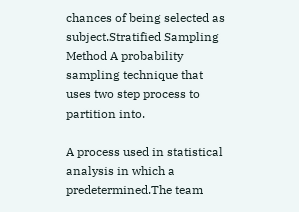chances of being selected as subject.Stratified Sampling Method A probability sampling technique that uses two step process to partition into.

A process used in statistical analysis in which a predetermined.The team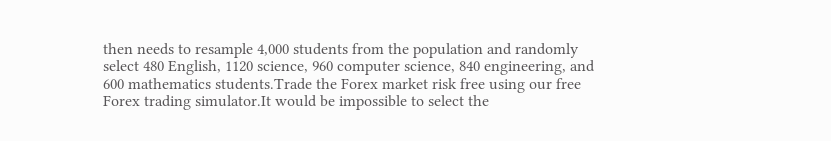then needs to resample 4,000 students from the population and randomly select 480 English, 1120 science, 960 computer science, 840 engineering, and 600 mathematics students.Trade the Forex market risk free using our free Forex trading simulator.It would be impossible to select the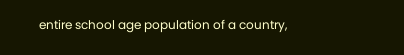entire school age population of a country,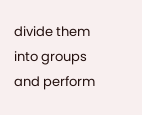divide them into groups and perform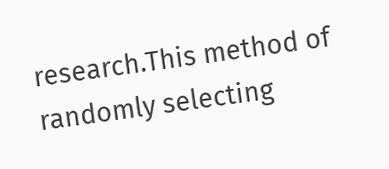research.This method of randomly selecting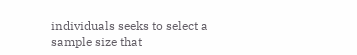individuals seeks to select a sample size that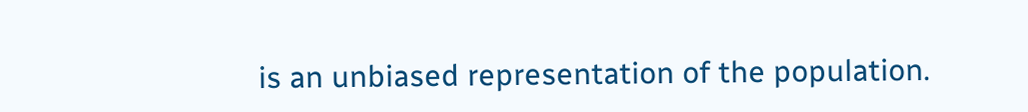is an unbiased representation of the population.